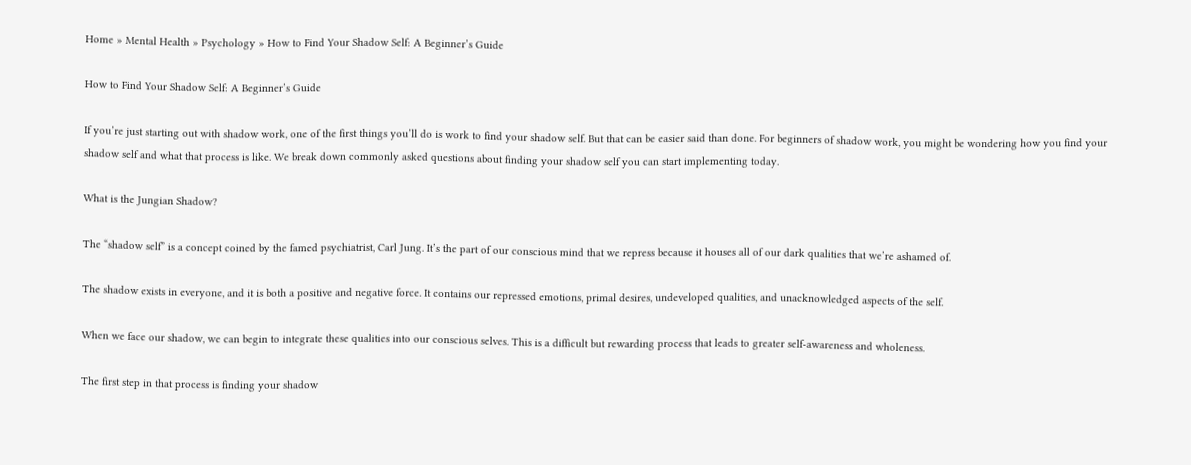Home » Mental Health » Psychology » How to Find Your Shadow Self: A Beginner’s Guide

How to Find Your Shadow Self: A Beginner’s Guide

If you’re just starting out with shadow work, one of the first things you’ll do is work to find your shadow self. But that can be easier said than done. For beginners of shadow work, you might be wondering how you find your shadow self and what that process is like. We break down commonly asked questions about finding your shadow self you can start implementing today.

What is the Jungian Shadow?

The “shadow self” is a concept coined by the famed psychiatrist, Carl Jung. It’s the part of our conscious mind that we repress because it houses all of our dark qualities that we’re ashamed of.

The shadow exists in everyone, and it is both a positive and negative force. It contains our repressed emotions, primal desires, undeveloped qualities, and unacknowledged aspects of the self.

When we face our shadow, we can begin to integrate these qualities into our conscious selves. This is a difficult but rewarding process that leads to greater self-awareness and wholeness.

The first step in that process is finding your shadow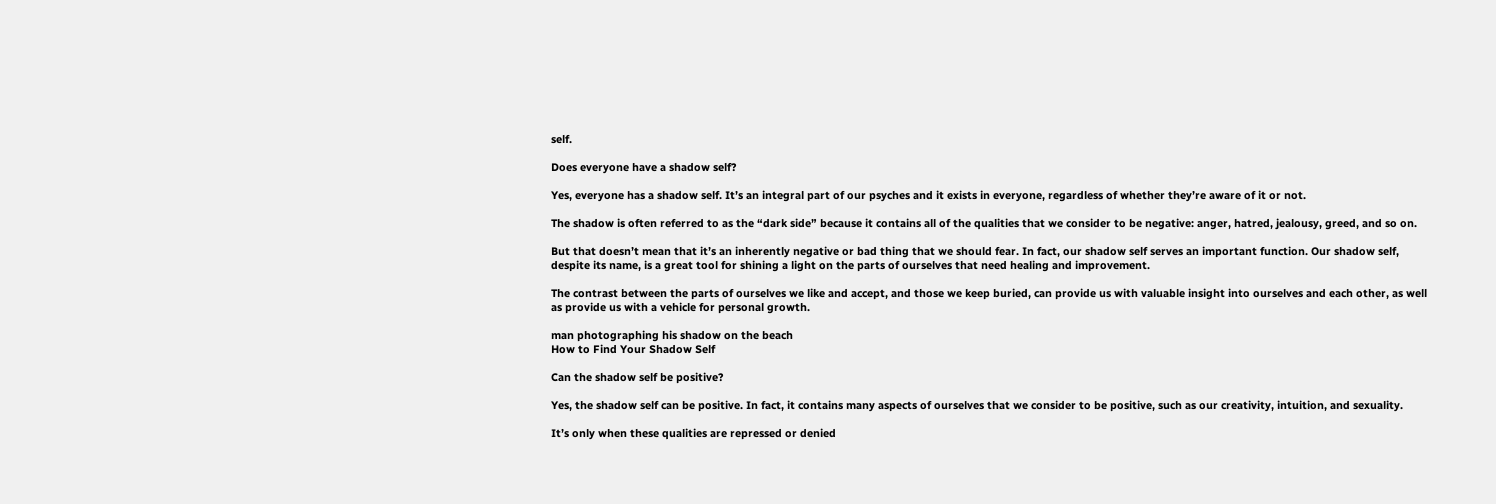self.

Does everyone have a shadow self?

Yes, everyone has a shadow self. It’s an integral part of our psyches and it exists in everyone, regardless of whether they’re aware of it or not.

The shadow is often referred to as the “dark side” because it contains all of the qualities that we consider to be negative: anger, hatred, jealousy, greed, and so on.

But that doesn’t mean that it’s an inherently negative or bad thing that we should fear. In fact, our shadow self serves an important function. Our shadow self, despite its name, is a great tool for shining a light on the parts of ourselves that need healing and improvement.

The contrast between the parts of ourselves we like and accept, and those we keep buried, can provide us with valuable insight into ourselves and each other, as well as provide us with a vehicle for personal growth.

man photographing his shadow on the beach
How to Find Your Shadow Self

Can the shadow self be positive?

Yes, the shadow self can be positive. In fact, it contains many aspects of ourselves that we consider to be positive, such as our creativity, intuition, and sexuality.

It’s only when these qualities are repressed or denied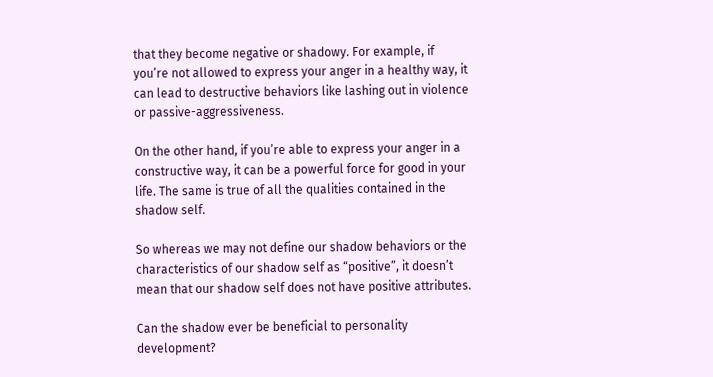that they become negative or shadowy. For example, if you’re not allowed to express your anger in a healthy way, it can lead to destructive behaviors like lashing out in violence or passive-aggressiveness.

On the other hand, if you’re able to express your anger in a constructive way, it can be a powerful force for good in your life. The same is true of all the qualities contained in the shadow self.

So whereas we may not define our shadow behaviors or the characteristics of our shadow self as “positive”, it doesn’t mean that our shadow self does not have positive attributes.

Can the shadow ever be beneficial to personality development?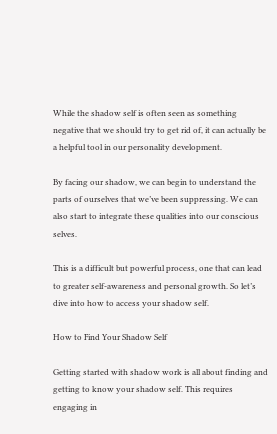While the shadow self is often seen as something negative that we should try to get rid of, it can actually be a helpful tool in our personality development.

By facing our shadow, we can begin to understand the parts of ourselves that we’ve been suppressing. We can also start to integrate these qualities into our conscious selves.

This is a difficult but powerful process, one that can lead to greater self-awareness and personal growth. So let’s dive into how to access your shadow self.

How to Find Your Shadow Self

Getting started with shadow work is all about finding and getting to know your shadow self. This requires engaging in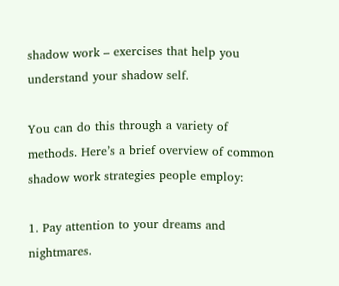shadow work – exercises that help you understand your shadow self.

You can do this through a variety of methods. Here’s a brief overview of common shadow work strategies people employ:

1. Pay attention to your dreams and nightmares.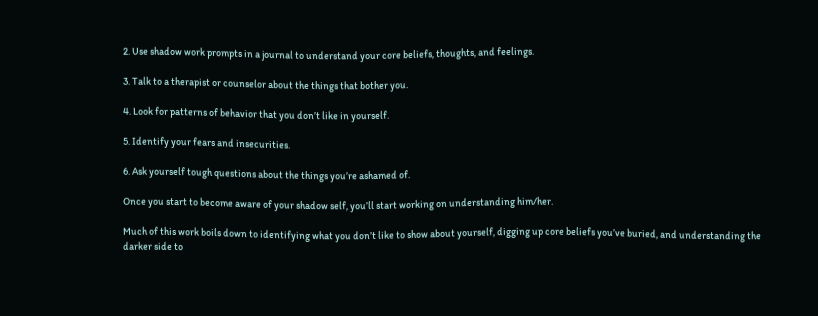2. Use shadow work prompts in a journal to understand your core beliefs, thoughts, and feelings.

3. Talk to a therapist or counselor about the things that bother you.

4. Look for patterns of behavior that you don’t like in yourself.

5. Identify your fears and insecurities.

6. Ask yourself tough questions about the things you’re ashamed of.

Once you start to become aware of your shadow self, you’ll start working on understanding him/her.

Much of this work boils down to identifying what you don’t like to show about yourself, digging up core beliefs you’ve buried, and understanding the darker side to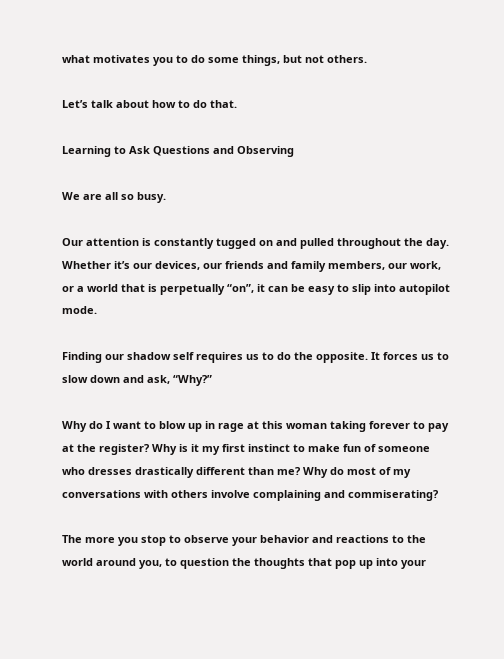what motivates you to do some things, but not others.

Let’s talk about how to do that.

Learning to Ask Questions and Observing

We are all so busy.

Our attention is constantly tugged on and pulled throughout the day. Whether it’s our devices, our friends and family members, our work, or a world that is perpetually “on”, it can be easy to slip into autopilot mode.

Finding our shadow self requires us to do the opposite. It forces us to slow down and ask, “Why?”

Why do I want to blow up in rage at this woman taking forever to pay at the register? Why is it my first instinct to make fun of someone who dresses drastically different than me? Why do most of my conversations with others involve complaining and commiserating?

The more you stop to observe your behavior and reactions to the world around you, to question the thoughts that pop up into your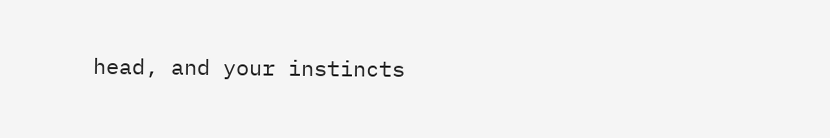head, and your instincts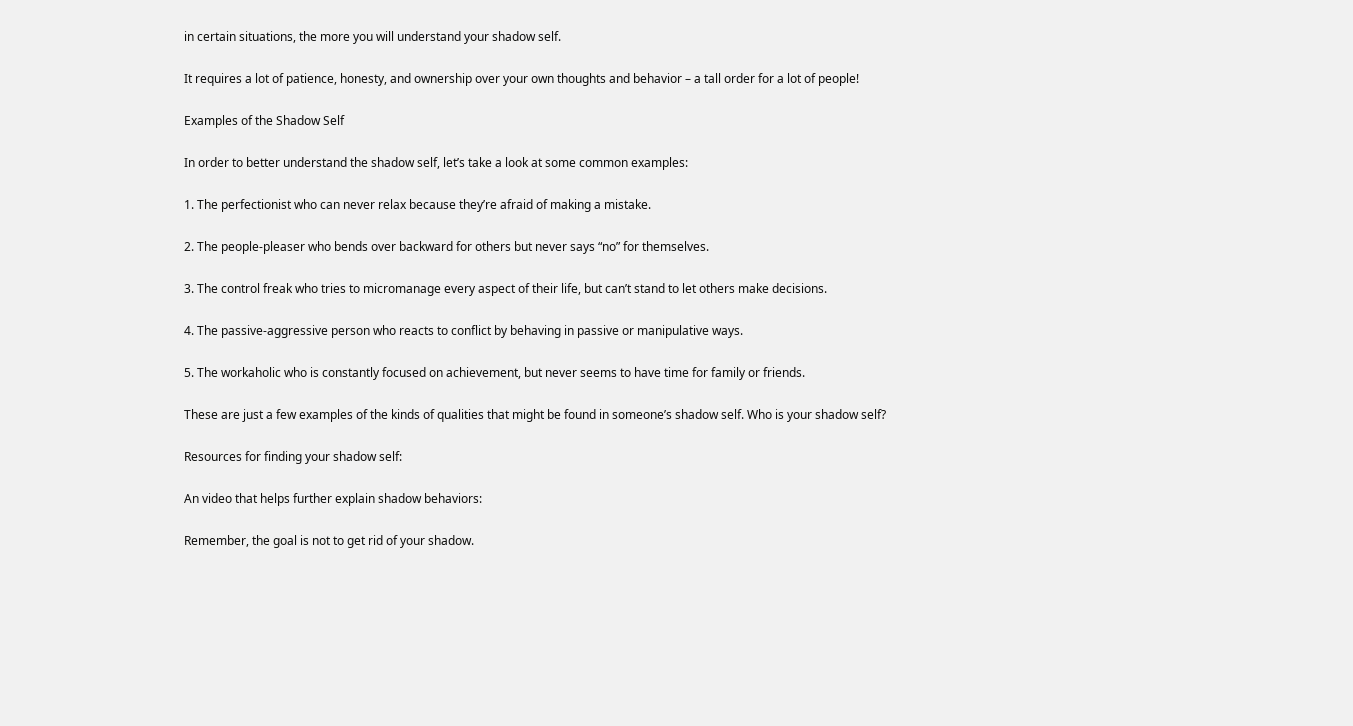in certain situations, the more you will understand your shadow self.

It requires a lot of patience, honesty, and ownership over your own thoughts and behavior – a tall order for a lot of people!

Examples of the Shadow Self

In order to better understand the shadow self, let’s take a look at some common examples:

1. The perfectionist who can never relax because they’re afraid of making a mistake.

2. The people-pleaser who bends over backward for others but never says “no” for themselves.

3. The control freak who tries to micromanage every aspect of their life, but can’t stand to let others make decisions.

4. The passive-aggressive person who reacts to conflict by behaving in passive or manipulative ways.

5. The workaholic who is constantly focused on achievement, but never seems to have time for family or friends.

These are just a few examples of the kinds of qualities that might be found in someone’s shadow self. Who is your shadow self?

Resources for finding your shadow self:

An video that helps further explain shadow behaviors:

Remember, the goal is not to get rid of your shadow.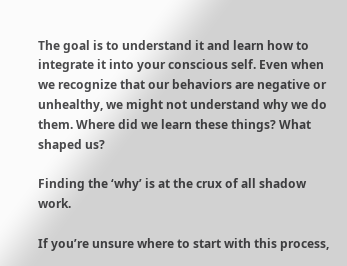The goal is to understand it and learn how to integrate it into your conscious self. Even when we recognize that our behaviors are negative or unhealthy, we might not understand why we do them. Where did we learn these things? What shaped us?

Finding the ‘why’ is at the crux of all shadow work.

If you’re unsure where to start with this process,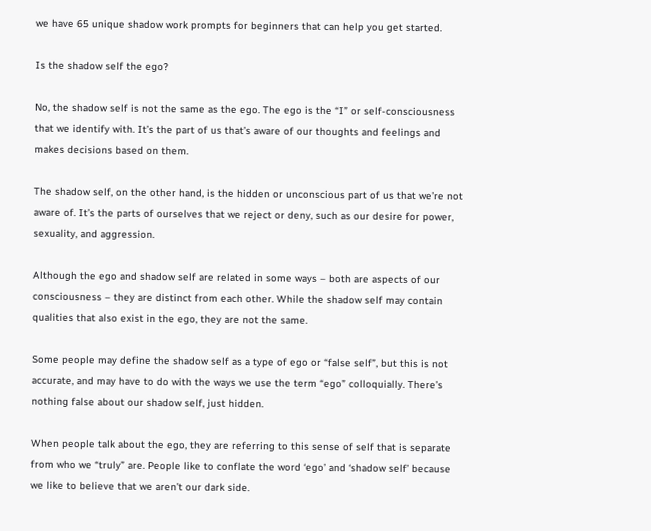we have 65 unique shadow work prompts for beginners that can help you get started.

Is the shadow self the ego?

No, the shadow self is not the same as the ego. The ego is the “I” or self-consciousness that we identify with. It’s the part of us that’s aware of our thoughts and feelings and makes decisions based on them.

The shadow self, on the other hand, is the hidden or unconscious part of us that we’re not aware of. It’s the parts of ourselves that we reject or deny, such as our desire for power, sexuality, and aggression.

Although the ego and shadow self are related in some ways – both are aspects of our consciousness – they are distinct from each other. While the shadow self may contain qualities that also exist in the ego, they are not the same.

Some people may define the shadow self as a type of ego or “false self”, but this is not accurate, and may have to do with the ways we use the term “ego” colloquially. There’s nothing false about our shadow self, just hidden.

When people talk about the ego, they are referring to this sense of self that is separate from who we “truly” are. People like to conflate the word ‘ego’ and ‘shadow self’ because we like to believe that we aren’t our dark side.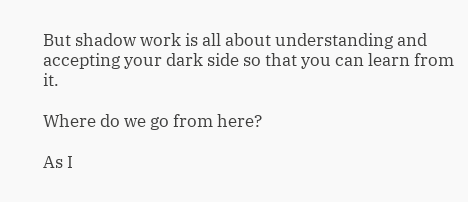But shadow work is all about understanding and accepting your dark side so that you can learn from it.

Where do we go from here?

As I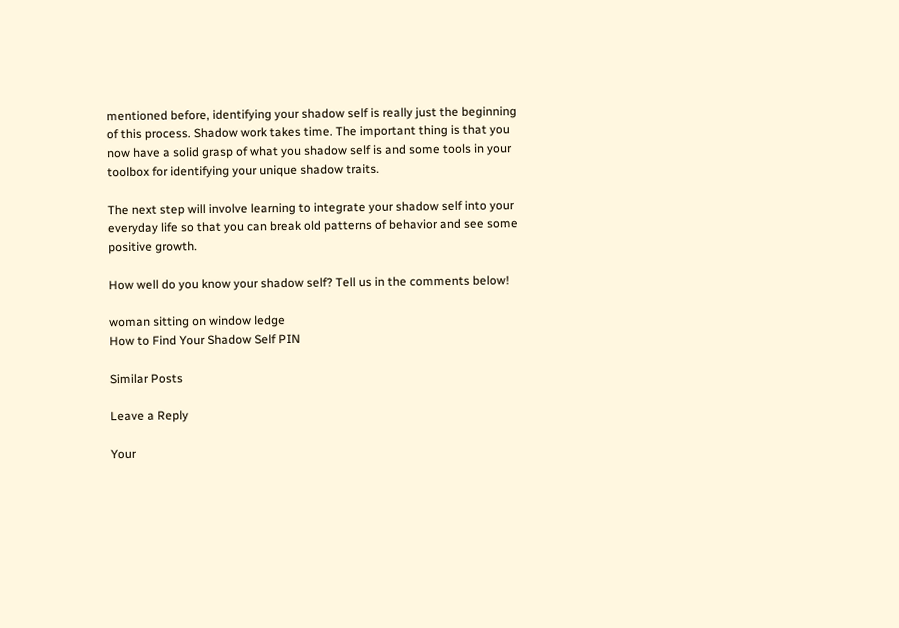mentioned before, identifying your shadow self is really just the beginning of this process. Shadow work takes time. The important thing is that you now have a solid grasp of what you shadow self is and some tools in your toolbox for identifying your unique shadow traits.

The next step will involve learning to integrate your shadow self into your everyday life so that you can break old patterns of behavior and see some positive growth.

How well do you know your shadow self? Tell us in the comments below!

woman sitting on window ledge
How to Find Your Shadow Self PIN

Similar Posts

Leave a Reply

Your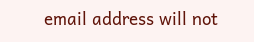email address will not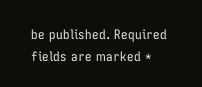be published. Required fields are marked *